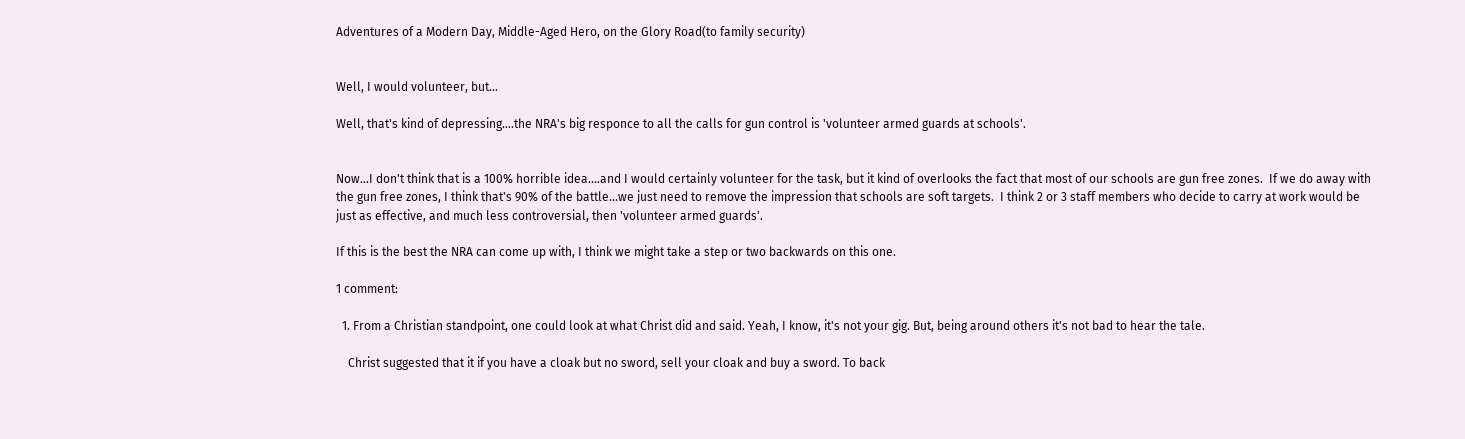Adventures of a Modern Day, Middle-Aged Hero, on the Glory Road(to family security)


Well, I would volunteer, but...

Well, that's kind of depressing....the NRA's big responce to all the calls for gun control is 'volunteer armed guards at schools'.


Now...I don't think that is a 100% horrible idea....and I would certainly volunteer for the task, but it kind of overlooks the fact that most of our schools are gun free zones.  If we do away with the gun free zones, I think that's 90% of the battle...we just need to remove the impression that schools are soft targets.  I think 2 or 3 staff members who decide to carry at work would be just as effective, and much less controversial, then 'volunteer armed guards'.

If this is the best the NRA can come up with, I think we might take a step or two backwards on this one.

1 comment:

  1. From a Christian standpoint, one could look at what Christ did and said. Yeah, I know, it's not your gig. But, being around others it's not bad to hear the tale.

    Christ suggested that it if you have a cloak but no sword, sell your cloak and buy a sword. To back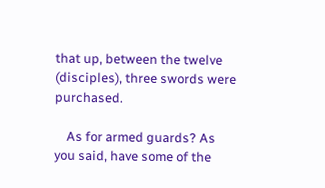that up, between the twelve (disciples), three swords were purchased.

    As for armed guards? As you said, have some of the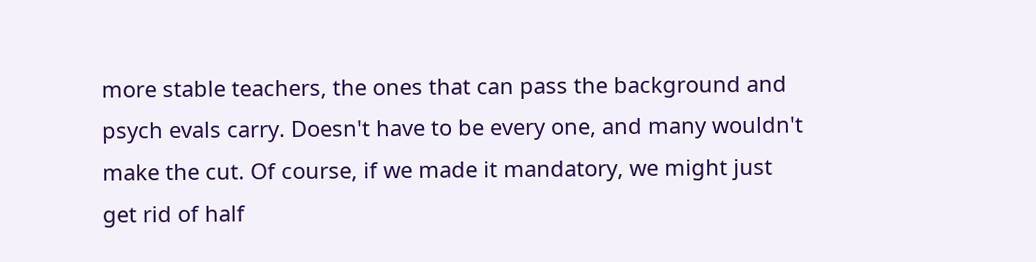more stable teachers, the ones that can pass the background and psych evals carry. Doesn't have to be every one, and many wouldn't make the cut. Of course, if we made it mandatory, we might just get rid of half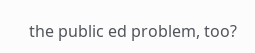the public ed problem, too?